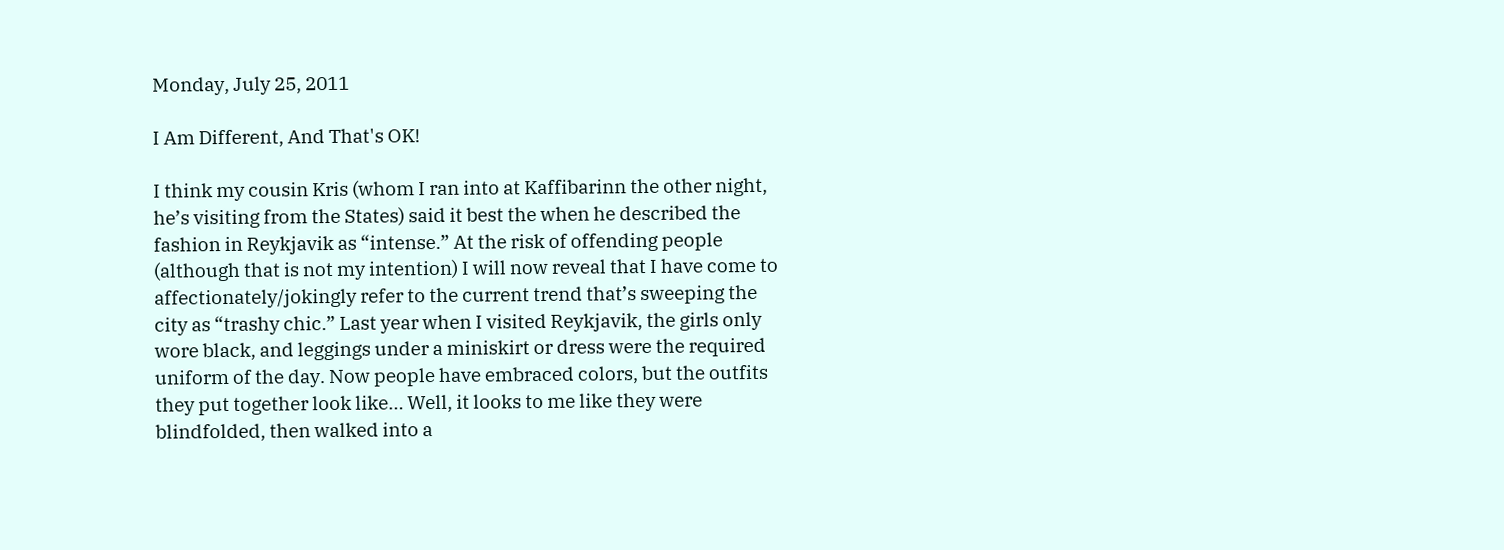Monday, July 25, 2011

I Am Different, And That's OK!

I think my cousin Kris (whom I ran into at Kaffibarinn the other night, he’s visiting from the States) said it best the when he described the fashion in Reykjavik as “intense.” At the risk of offending people (although that is not my intention) I will now reveal that I have come to affectionately/jokingly refer to the current trend that’s sweeping the city as “trashy chic.” Last year when I visited Reykjavik, the girls only wore black, and leggings under a miniskirt or dress were the required uniform of the day. Now people have embraced colors, but the outfits they put together look like… Well, it looks to me like they were blindfolded, then walked into a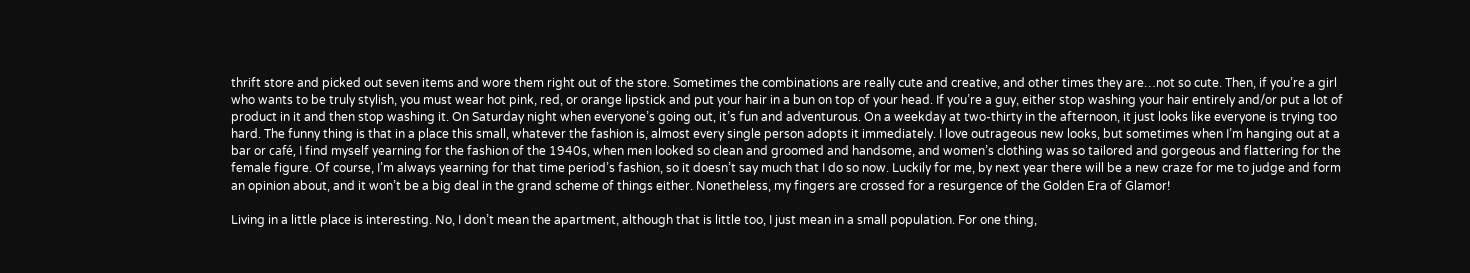thrift store and picked out seven items and wore them right out of the store. Sometimes the combinations are really cute and creative, and other times they are…not so cute. Then, if you’re a girl who wants to be truly stylish, you must wear hot pink, red, or orange lipstick and put your hair in a bun on top of your head. If you’re a guy, either stop washing your hair entirely and/or put a lot of product in it and then stop washing it. On Saturday night when everyone’s going out, it’s fun and adventurous. On a weekday at two-thirty in the afternoon, it just looks like everyone is trying too hard. The funny thing is that in a place this small, whatever the fashion is, almost every single person adopts it immediately. I love outrageous new looks, but sometimes when I’m hanging out at a bar or café, I find myself yearning for the fashion of the 1940s, when men looked so clean and groomed and handsome, and women’s clothing was so tailored and gorgeous and flattering for the female figure. Of course, I’m always yearning for that time period’s fashion, so it doesn’t say much that I do so now. Luckily for me, by next year there will be a new craze for me to judge and form an opinion about, and it won’t be a big deal in the grand scheme of things either. Nonetheless, my fingers are crossed for a resurgence of the Golden Era of Glamor!

Living in a little place is interesting. No, I don’t mean the apartment, although that is little too, I just mean in a small population. For one thing,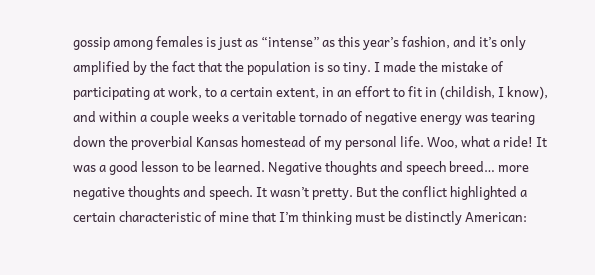gossip among females is just as “intense” as this year’s fashion, and it’s only amplified by the fact that the population is so tiny. I made the mistake of participating at work, to a certain extent, in an effort to fit in (childish, I know), and within a couple weeks a veritable tornado of negative energy was tearing down the proverbial Kansas homestead of my personal life. Woo, what a ride! It was a good lesson to be learned. Negative thoughts and speech breed… more negative thoughts and speech. It wasn’t pretty. But the conflict highlighted a certain characteristic of mine that I’m thinking must be distinctly American: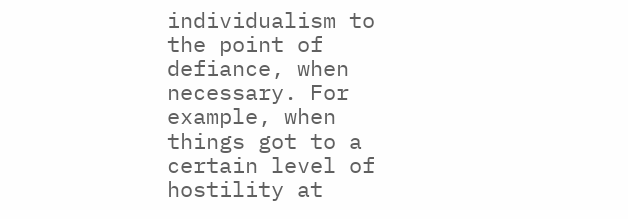individualism to the point of defiance, when necessary. For example, when things got to a certain level of hostility at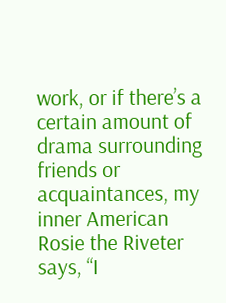work, or if there’s a certain amount of drama surrounding friends or acquaintances, my inner American Rosie the Riveter says, “I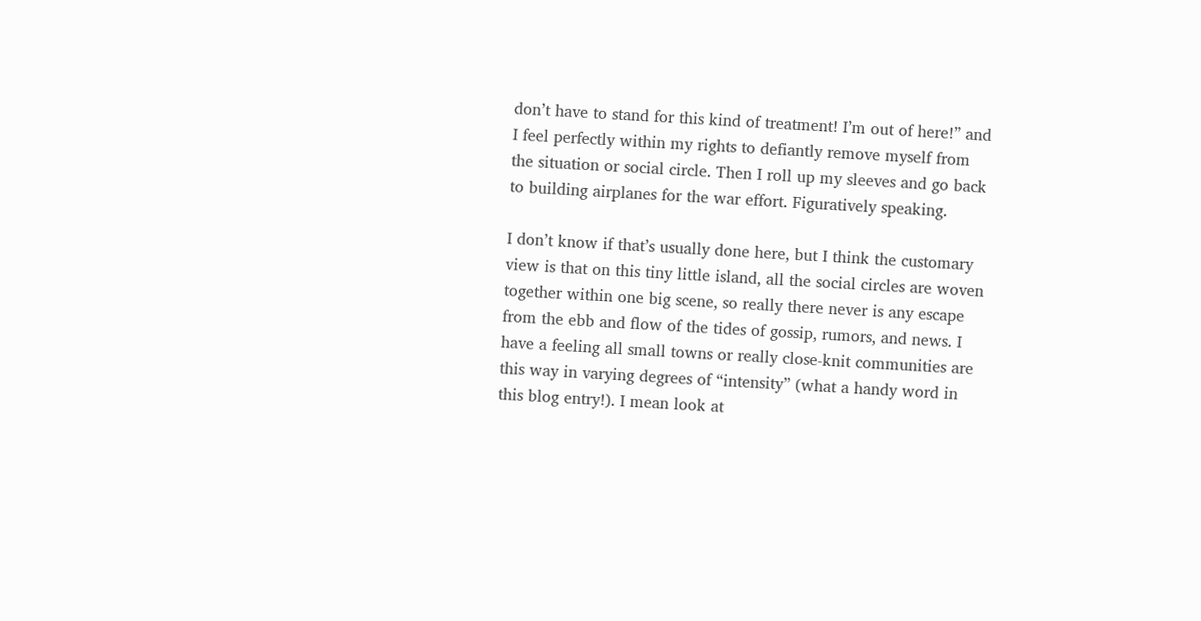don’t have to stand for this kind of treatment! I’m out of here!” and I feel perfectly within my rights to defiantly remove myself from the situation or social circle. Then I roll up my sleeves and go back to building airplanes for the war effort. Figuratively speaking.

I don’t know if that’s usually done here, but I think the customary view is that on this tiny little island, all the social circles are woven together within one big scene, so really there never is any escape from the ebb and flow of the tides of gossip, rumors, and news. I have a feeling all small towns or really close-knit communities are this way in varying degrees of “intensity” (what a handy word in this blog entry!). I mean look at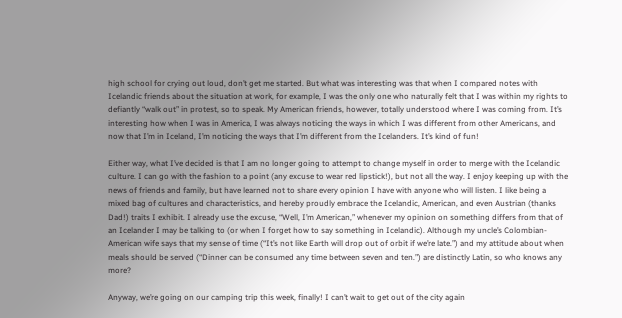high school for crying out loud, don’t get me started. But what was interesting was that when I compared notes with Icelandic friends about the situation at work, for example, I was the only one who naturally felt that I was within my rights to defiantly “walk out” in protest, so to speak. My American friends, however, totally understood where I was coming from. It’s interesting how when I was in America, I was always noticing the ways in which I was different from other Americans, and now that I’m in Iceland, I’m noticing the ways that I’m different from the Icelanders. It’s kind of fun!

Either way, what I’ve decided is that I am no longer going to attempt to change myself in order to merge with the Icelandic culture. I can go with the fashion to a point (any excuse to wear red lipstick!), but not all the way. I enjoy keeping up with the news of friends and family, but have learned not to share every opinion I have with anyone who will listen. I like being a mixed bag of cultures and characteristics, and hereby proudly embrace the Icelandic, American, and even Austrian (thanks Dad!) traits I exhibit. I already use the excuse, “Well, I’m American,” whenever my opinion on something differs from that of an Icelander I may be talking to (or when I forget how to say something in Icelandic). Although my uncle’s Colombian-American wife says that my sense of time (“It’s not like Earth will drop out of orbit if we’re late.”) and my attitude about when meals should be served (“Dinner can be consumed any time between seven and ten.”) are distinctly Latin, so who knows any more?

Anyway, we’re going on our camping trip this week, finally! I can’t wait to get out of the city again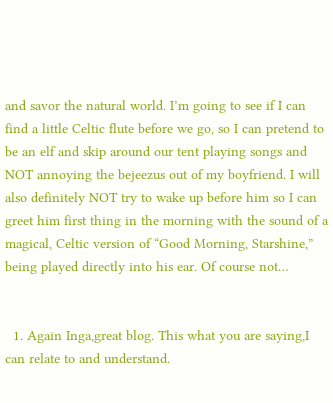and savor the natural world. I’m going to see if I can find a little Celtic flute before we go, so I can pretend to be an elf and skip around our tent playing songs and NOT annoying the bejeezus out of my boyfriend. I will also definitely NOT try to wake up before him so I can greet him first thing in the morning with the sound of a magical, Celtic version of “Good Morning, Starshine,” being played directly into his ear. Of course not…


  1. Again Inga,great blog. This what you are saying,I can relate to and understand.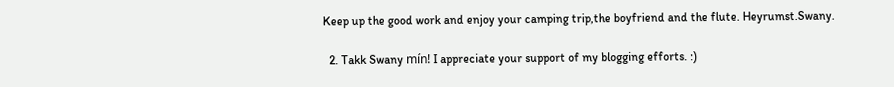Keep up the good work and enjoy your camping trip,the boyfriend and the flute. Heyrumst.Swany.

  2. Takk Swany mín! I appreciate your support of my blogging efforts. :)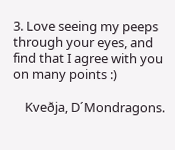3. Love seeing my peeps through your eyes, and find that I agree with you on many points :)

    Kveðja, D´Mondragons.